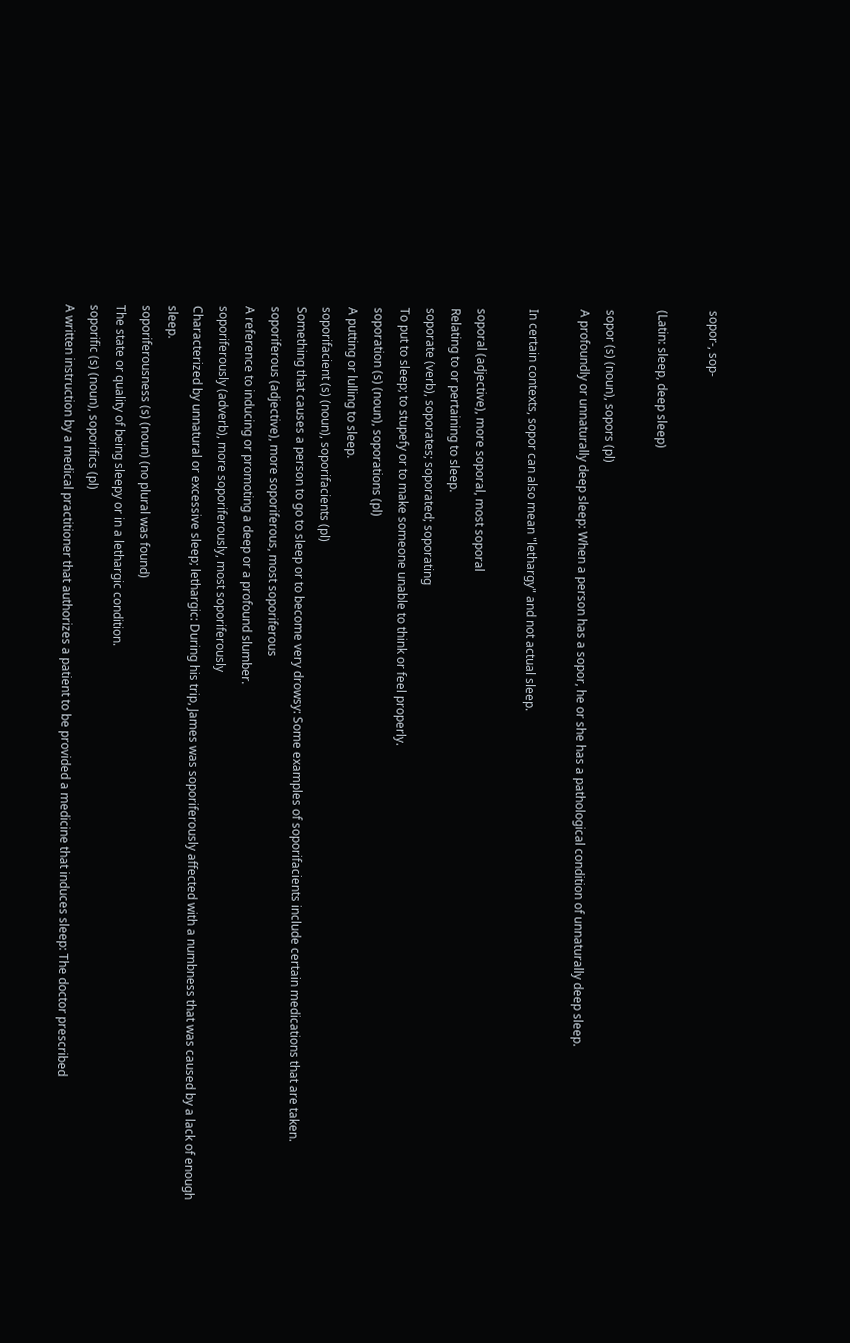sopor-, sop-

(Latin: sleep, deep sleep)

sopor (s) (noun), sopors (pl)
A profoundly or unnaturally deep sleep: When a person has a sopor, he or she has a pathological condition of unnaturally deep sleep.

In certain contexts, sopor can also mean "lethargy" and not actual sleep.

soporal (adjective), more soporal, most soporal
Relating to or pertaining to sleep.
soporate (verb), soporates; soporated; soporating
To put to sleep; to stupefy or to make someone unable to think or feel properly.
soporation (s) (noun), soporations (pl)
A putting or lulling to sleep.
soporifacient (s) (noun), soporifacients (pl)
Something that causes a person to go to sleep or to become very drowsy: Some examples of soporifacients include certain medications that are taken.
soporiferous (adjective), more soporiferous, most soporiferous
A reference to inducing or promoting a deep or a profound slumber.
soporiferously (adverb), more soporiferously, most soporiferously
Characterized by unnatural or excessive sleep; lethargic: During his trip, James was soporiferously affected with a numbness that was caused by a lack of enough sleep.
soporiferousness (s) (noun) (no plural was found)
The state or quality of being sleepy or in a lethargic condition.
soporific (s) (noun), soporifics (pl)
A written instruction by a medical practitioner that authorizes a patient to be provided a medicine that induces sleep: The doctor prescribed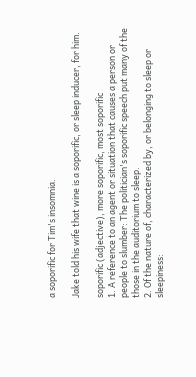a soporific for Tim's insomnia.

Jake told his wife that wine is a soporific, or sleep inducer, for him.

soporific (adjective), more soporific, most soporific
1. A reference to an agent or situation that causes a person or people to slumber: The politician's soporific speech put many of the those in the auditorium to sleep.
2. Of the nature of, characterized by, or belonging to sleep or sleepiness: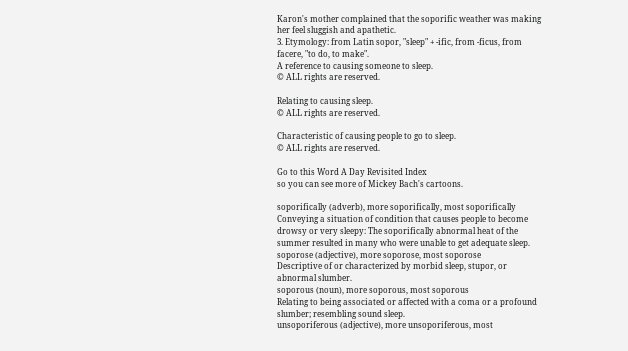Karon's mother complained that the soporific weather was making her feel sluggish and apathetic.
3. Etymology: from Latin sopor, "sleep" + -ific, from -ficus, from facere, "to do, to make".
A reference to causing someone to sleep.
© ALL rights are reserved.

Relating to causing sleep.
© ALL rights are reserved.

Characteristic of causing people to go to sleep.
© ALL rights are reserved.

Go to this Word A Day Revisited Index
so you can see more of Mickey Bach's cartoons.

soporifically (adverb), more soporifically, most soporifically
Conveying a situation of condition that causes people to become drowsy or very sleepy: The soporifically abnormal heat of the summer resulted in many who were unable to get adequate sleep.
soporose (adjective), more soporose, most soporose
Descriptive of or characterized by morbid sleep, stupor, or abnormal slumber.
soporous (noun), more soporous, most soporous
Relating to being associated or affected with a coma or a profound slumber; resembling sound sleep.
unsoporiferous (adjective), more unsoporiferous, most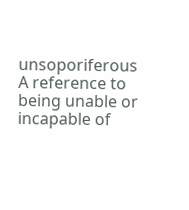unsoporiferous
A reference to being unable or incapable of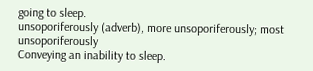going to sleep.
unsoporiferously (adverb), more unsoporiferously; most unsoporiferously
Conveying an inability to sleep.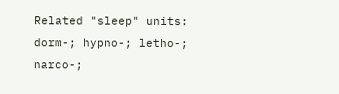Related "sleep" units: dorm-; hypno-; letho-; narco-;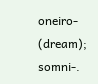oneiro- (dream); somni-.